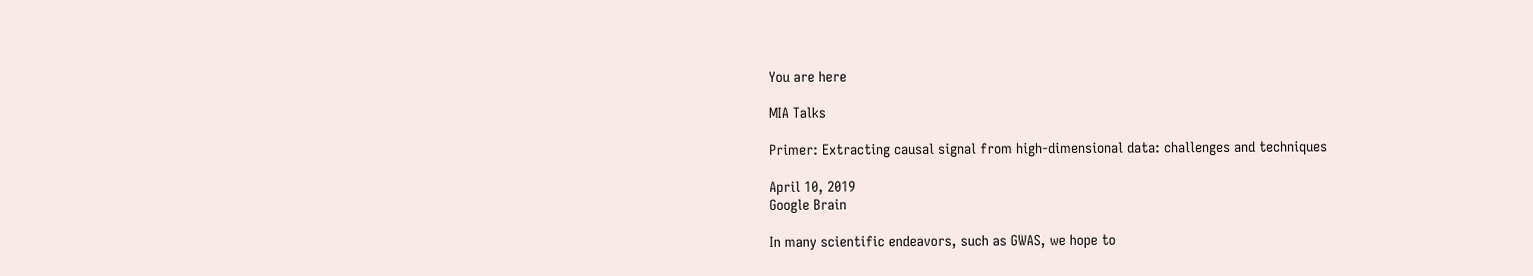You are here

MIA Talks

Primer: Extracting causal signal from high-dimensional data: challenges and techniques

April 10, 2019
Google Brain

In many scientific endeavors, such as GWAS, we hope to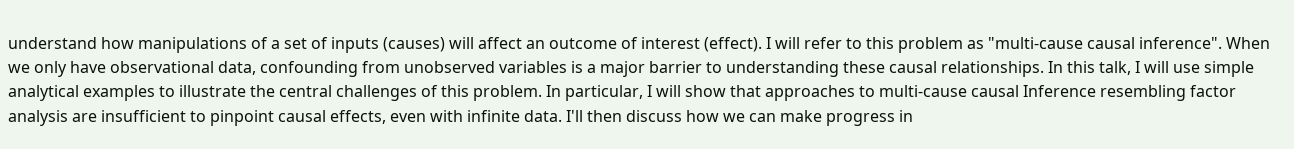understand how manipulations of a set of inputs (causes) will affect an outcome of interest (effect). I will refer to this problem as "multi-cause causal inference". When we only have observational data, confounding from unobserved variables is a major barrier to understanding these causal relationships. In this talk, I will use simple analytical examples to illustrate the central challenges of this problem. In particular, I will show that approaches to multi-cause causal Inference resembling factor analysis are insufficient to pinpoint causal effects, even with infinite data. I'll then discuss how we can make progress in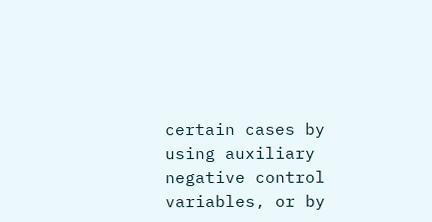certain cases by using auxiliary negative control variables, or by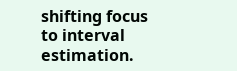shifting focus to interval estimation.